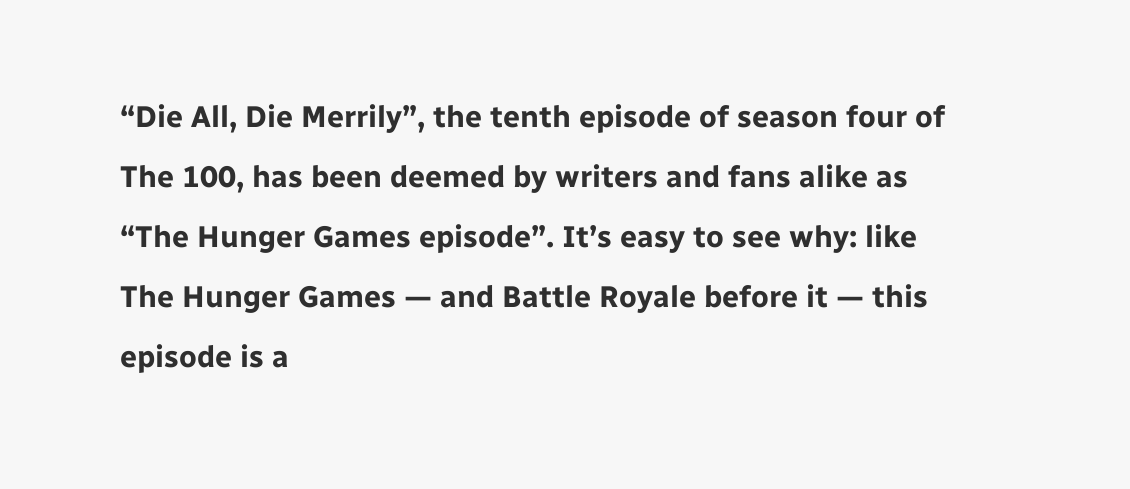“Die All, Die Merrily”, the tenth episode of season four of The 100, has been deemed by writers and fans alike as “The Hunger Games episode”. It’s easy to see why: like The Hunger Games — and Battle Royale before it — this episode is a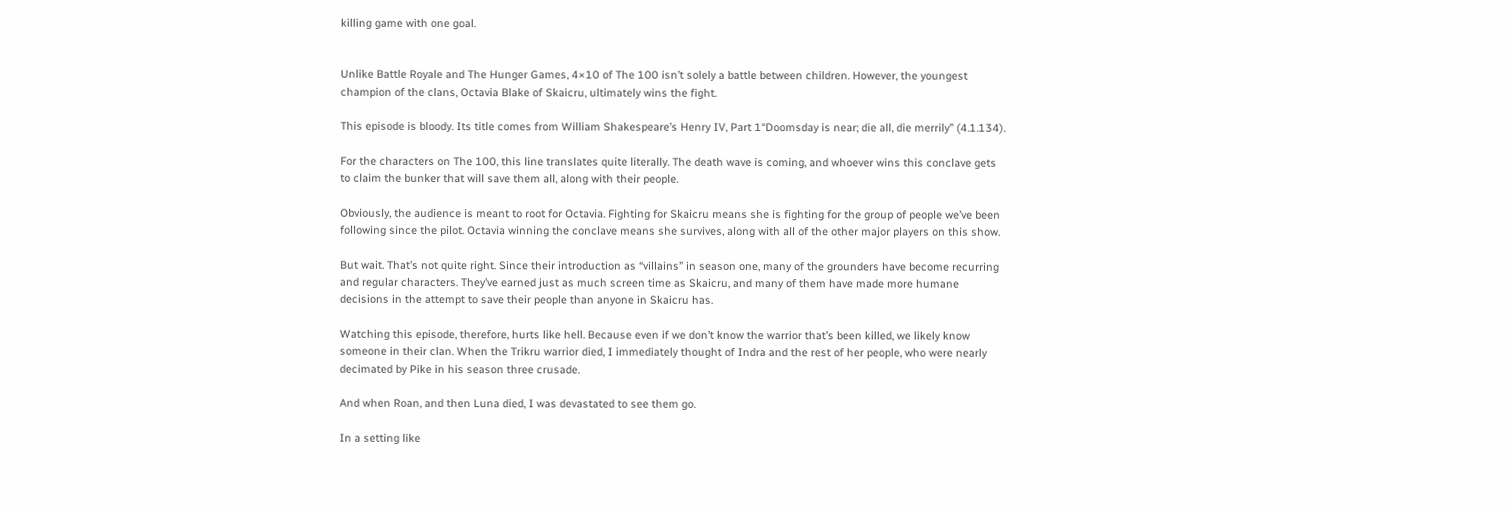killing game with one goal.


Unlike Battle Royale and The Hunger Games, 4×10 of The 100 isn’t solely a battle between children. However, the youngest champion of the clans, Octavia Blake of Skaicru, ultimately wins the fight.

This episode is bloody. Its title comes from William Shakespeare’s Henry IV, Part 1“Doomsday is near; die all, die merrily” (4.1.134).

For the characters on The 100, this line translates quite literally. The death wave is coming, and whoever wins this conclave gets to claim the bunker that will save them all, along with their people.

Obviously, the audience is meant to root for Octavia. Fighting for Skaicru means she is fighting for the group of people we’ve been following since the pilot. Octavia winning the conclave means she survives, along with all of the other major players on this show.

But wait. That’s not quite right. Since their introduction as “villains” in season one, many of the grounders have become recurring and regular characters. They’ve earned just as much screen time as Skaicru, and many of them have made more humane decisions in the attempt to save their people than anyone in Skaicru has.

Watching this episode, therefore, hurts like hell. Because even if we don’t know the warrior that’s been killed, we likely know someone in their clan. When the Trikru warrior died, I immediately thought of Indra and the rest of her people, who were nearly decimated by Pike in his season three crusade.

And when Roan, and then Luna died, I was devastated to see them go.

In a setting like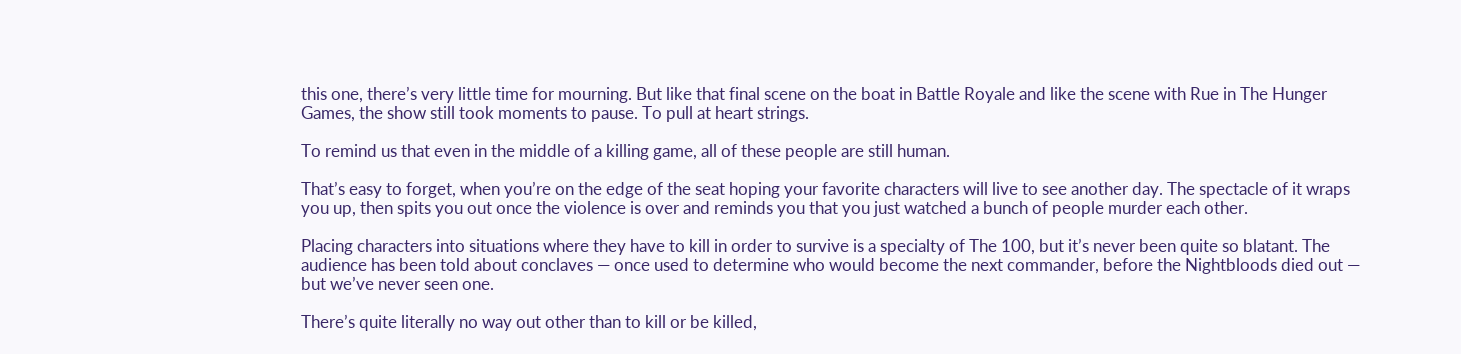this one, there’s very little time for mourning. But like that final scene on the boat in Battle Royale and like the scene with Rue in The Hunger Games, the show still took moments to pause. To pull at heart strings.

To remind us that even in the middle of a killing game, all of these people are still human.

That’s easy to forget, when you’re on the edge of the seat hoping your favorite characters will live to see another day. The spectacle of it wraps you up, then spits you out once the violence is over and reminds you that you just watched a bunch of people murder each other.

Placing characters into situations where they have to kill in order to survive is a specialty of The 100, but it’s never been quite so blatant. The audience has been told about conclaves — once used to determine who would become the next commander, before the Nightbloods died out — but we’ve never seen one.

There’s quite literally no way out other than to kill or be killed,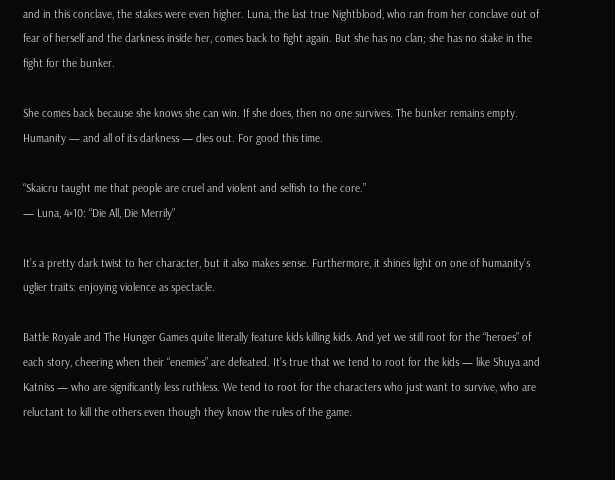and in this conclave, the stakes were even higher. Luna, the last true Nightblood, who ran from her conclave out of fear of herself and the darkness inside her, comes back to fight again. But she has no clan; she has no stake in the fight for the bunker.

She comes back because she knows she can win. If she does, then no one survives. The bunker remains empty. Humanity — and all of its darkness — dies out. For good this time.

“Skaicru taught me that people are cruel and violent and selfish to the core.”
— Luna, 4×10: “Die All, Die Merrily”

It’s a pretty dark twist to her character, but it also makes sense. Furthermore, it shines light on one of humanity’s uglier traits: enjoying violence as spectacle.

Battle Royale and The Hunger Games quite literally feature kids killing kids. And yet we still root for the “heroes” of each story, cheering when their “enemies” are defeated. It’s true that we tend to root for the kids — like Shuya and Katniss — who are significantly less ruthless. We tend to root for the characters who just want to survive, who are reluctant to kill the others even though they know the rules of the game.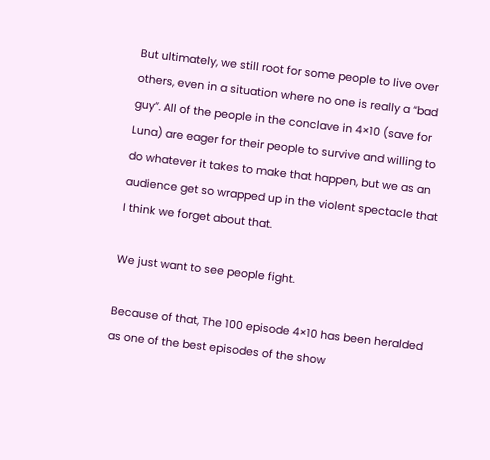But ultimately, we still root for some people to live over others, even in a situation where no one is really a “bad guy”. All of the people in the conclave in 4×10 (save for Luna) are eager for their people to survive and willing to do whatever it takes to make that happen, but we as an audience get so wrapped up in the violent spectacle that I think we forget about that.

We just want to see people fight.

Because of that, The 100 episode 4×10 has been heralded as one of the best episodes of the show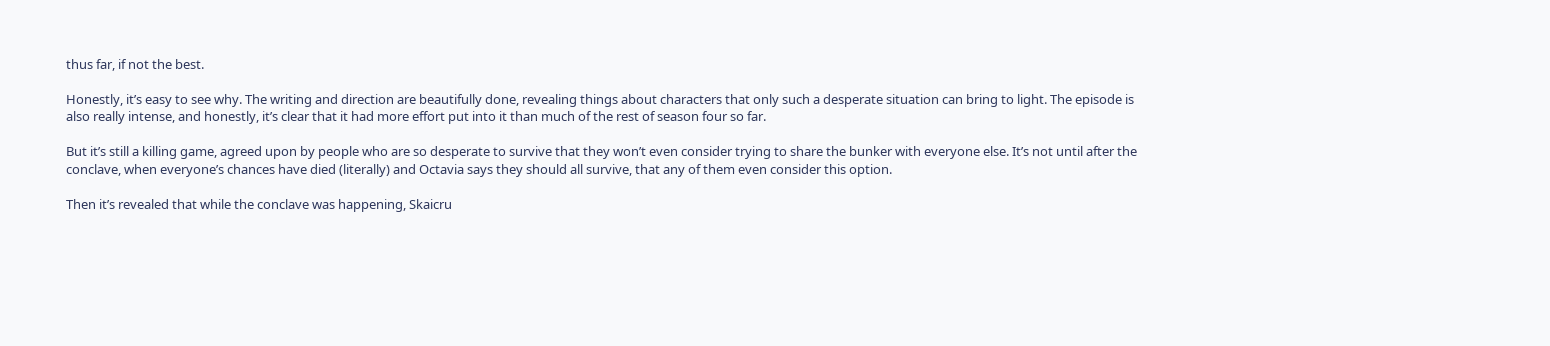thus far, if not the best.

Honestly, it’s easy to see why. The writing and direction are beautifully done, revealing things about characters that only such a desperate situation can bring to light. The episode is also really intense, and honestly, it’s clear that it had more effort put into it than much of the rest of season four so far.

But it’s still a killing game, agreed upon by people who are so desperate to survive that they won’t even consider trying to share the bunker with everyone else. It’s not until after the conclave, when everyone’s chances have died (literally) and Octavia says they should all survive, that any of them even consider this option.

Then it’s revealed that while the conclave was happening, Skaicru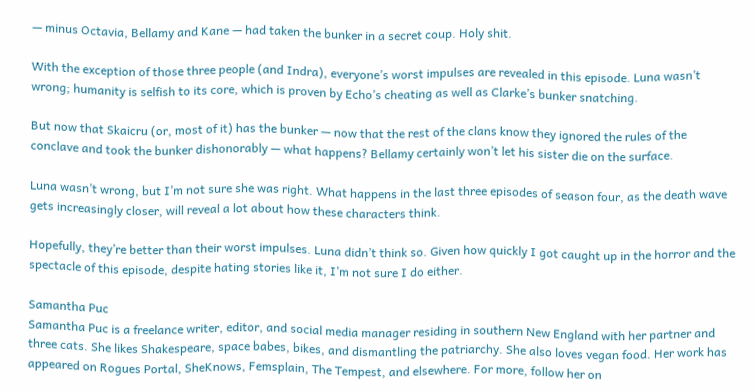— minus Octavia, Bellamy and Kane — had taken the bunker in a secret coup. Holy shit.

With the exception of those three people (and Indra), everyone’s worst impulses are revealed in this episode. Luna wasn’t wrong; humanity is selfish to its core, which is proven by Echo’s cheating as well as Clarke’s bunker snatching.

But now that Skaicru (or, most of it) has the bunker — now that the rest of the clans know they ignored the rules of the conclave and took the bunker dishonorably — what happens? Bellamy certainly won’t let his sister die on the surface.

Luna wasn’t wrong, but I’m not sure she was right. What happens in the last three episodes of season four, as the death wave gets increasingly closer, will reveal a lot about how these characters think.

Hopefully, they’re better than their worst impulses. Luna didn’t think so. Given how quickly I got caught up in the horror and the spectacle of this episode, despite hating stories like it, I’m not sure I do either.

Samantha Puc
Samantha Puc is a freelance writer, editor, and social media manager residing in southern New England with her partner and three cats. She likes Shakespeare, space babes, bikes, and dismantling the patriarchy. She also loves vegan food. Her work has appeared on Rogues Portal, SheKnows, Femsplain, The Tempest, and elsewhere. For more, follow her on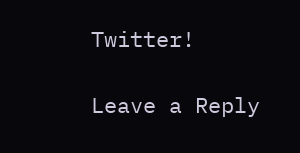Twitter!

Leave a Reply